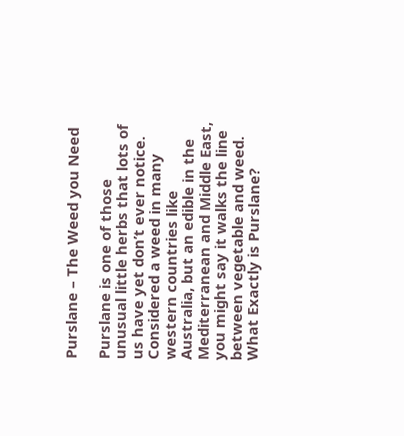Purslane – The Weed you Need

Purslane is one of those unusual little herbs that lots of us have yet don’t ever notice. Considered a weed in many western countries like Australia, but an edible in the Mediterranean and Middle East, you might say it walks the line between vegetable and weed. What Exactly is Purslane?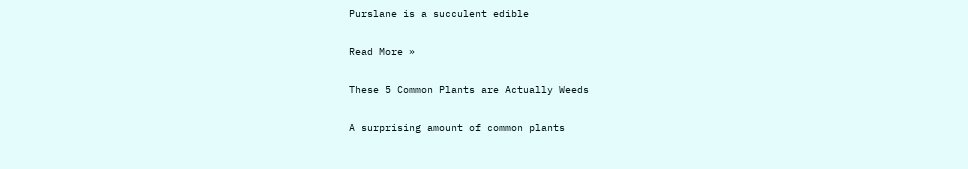Purslane is a succulent edible

Read More »

These 5 Common Plants are Actually Weeds

A surprising amount of common plants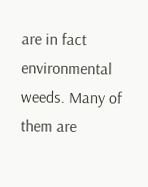are in fact environmental weeds. Many of them are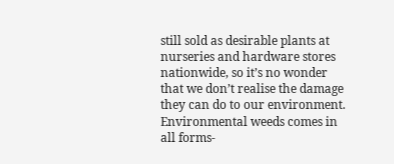still sold as desirable plants at nurseries and hardware stores nationwide, so it’s no wonder that we don’t realise the damage they can do to our environment. Environmental weeds comes in all forms-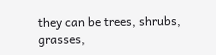they can be trees, shrubs, grasses,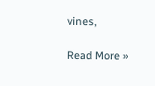vines,

Read More »